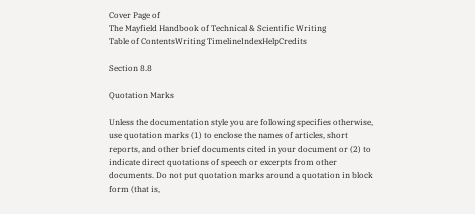Cover Page of
The Mayfield Handbook of Technical & Scientific Writing
Table of ContentsWriting TimelineIndexHelpCredits

Section 8.8

Quotation Marks

Unless the documentation style you are following specifies otherwise, use quotation marks (1) to enclose the names of articles, short reports, and other brief documents cited in your document or (2) to indicate direct quotations of speech or excerpts from other documents. Do not put quotation marks around a quotation in block form (that is,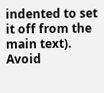indented to set it off from the main text). Avoid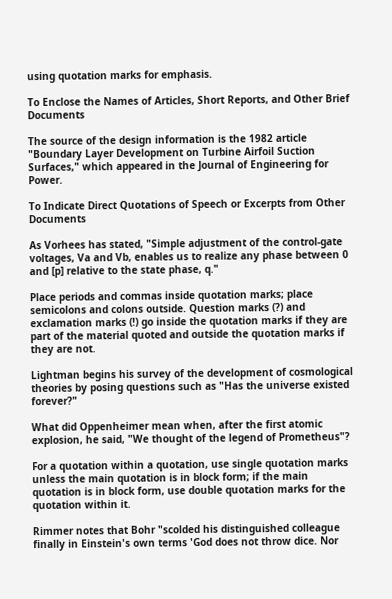using quotation marks for emphasis.

To Enclose the Names of Articles, Short Reports, and Other Brief Documents

The source of the design information is the 1982 article "Boundary Layer Development on Turbine Airfoil Suction Surfaces," which appeared in the Journal of Engineering for Power.

To Indicate Direct Quotations of Speech or Excerpts from Other Documents

As Vorhees has stated, "Simple adjustment of the control-gate voltages, Va and Vb, enables us to realize any phase between 0 and [p] relative to the state phase, q."

Place periods and commas inside quotation marks; place semicolons and colons outside. Question marks (?) and exclamation marks (!) go inside the quotation marks if they are part of the material quoted and outside the quotation marks if they are not.

Lightman begins his survey of the development of cosmological theories by posing questions such as "Has the universe existed forever?"

What did Oppenheimer mean when, after the first atomic explosion, he said, "We thought of the legend of Prometheus"?

For a quotation within a quotation, use single quotation marks unless the main quotation is in block form; if the main quotation is in block form, use double quotation marks for the quotation within it.

Rimmer notes that Bohr "scolded his distinguished colleague finally in Einstein's own terms 'God does not throw dice. Nor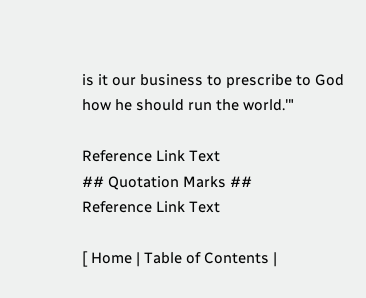is it our business to prescribe to God how he should run the world.'"

Reference Link Text
## Quotation Marks ##
Reference Link Text

[ Home | Table of Contents |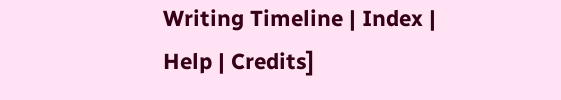Writing Timeline | Index | Help | Credits]